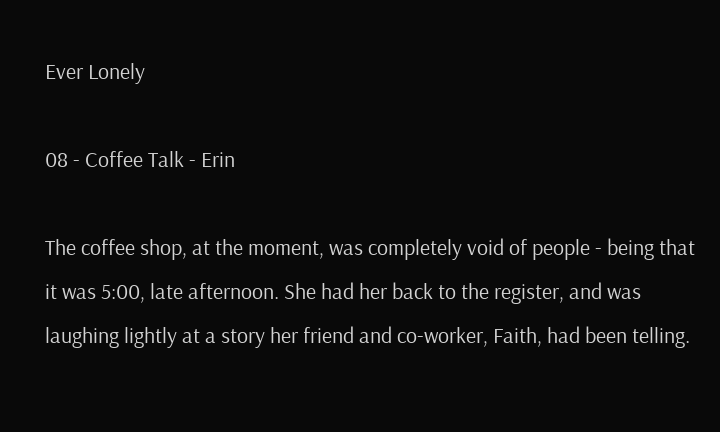Ever Lonely

08 - Coffee Talk - Erin

The coffee shop, at the moment, was completely void of people - being that it was 5:00, late afternoon. She had her back to the register, and was laughing lightly at a story her friend and co-worker, Faith, had been telling.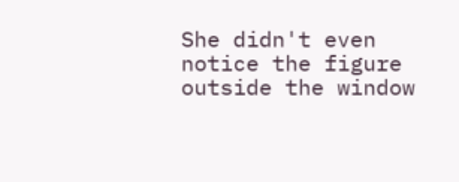She didn't even notice the figure outside the window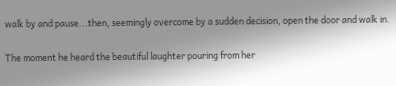walk by and pause...then, seemingly overcome by a sudden decision, open the door and walk in.

The moment he heard the beautiful laughter pouring from her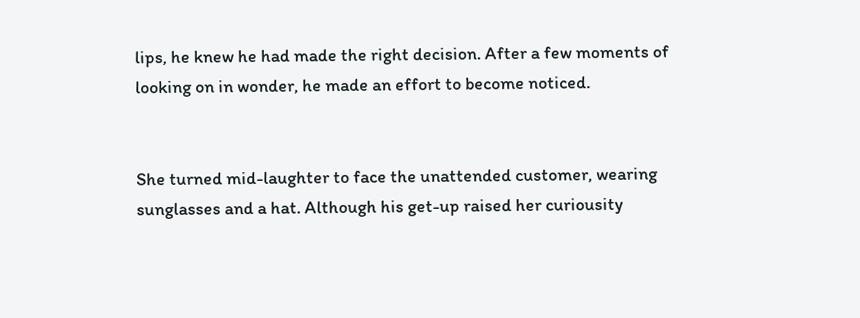lips, he knew he had made the right decision. After a few moments of looking on in wonder, he made an effort to become noticed.


She turned mid-laughter to face the unattended customer, wearing sunglasses and a hat. Although his get-up raised her curiousity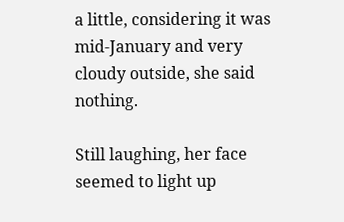a little, considering it was mid-January and very cloudy outside, she said nothing.

Still laughing, her face seemed to light up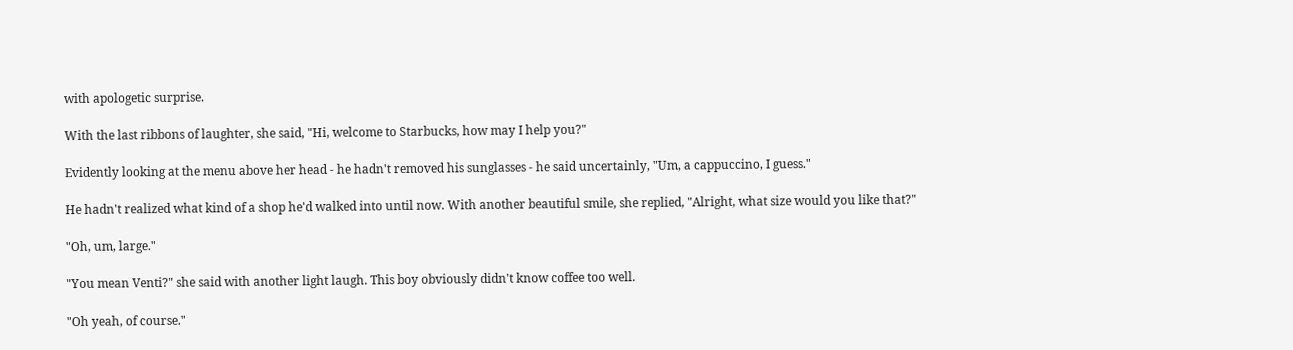with apologetic surprise.

With the last ribbons of laughter, she said, "Hi, welcome to Starbucks, how may I help you?"

Evidently looking at the menu above her head - he hadn't removed his sunglasses - he said uncertainly, "Um, a cappuccino, I guess."

He hadn't realized what kind of a shop he'd walked into until now. With another beautiful smile, she replied, "Alright, what size would you like that?"

"Oh, um, large."

"You mean Venti?" she said with another light laugh. This boy obviously didn't know coffee too well.

"Oh yeah, of course."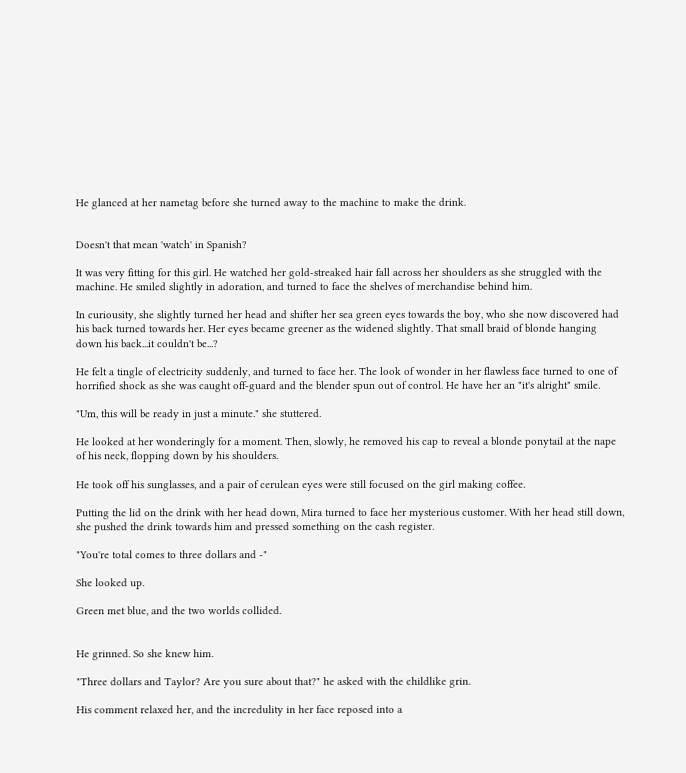He glanced at her nametag before she turned away to the machine to make the drink.


Doesn't that mean 'watch' in Spanish?

It was very fitting for this girl. He watched her gold-streaked hair fall across her shoulders as she struggled with the machine. He smiled slightly in adoration, and turned to face the shelves of merchandise behind him.

In curiousity, she slightly turned her head and shifter her sea green eyes towards the boy, who she now discovered had his back turned towards her. Her eyes became greener as the widened slightly. That small braid of blonde hanging down his back...it couldn't be...?

He felt a tingle of electricity suddenly, and turned to face her. The look of wonder in her flawless face turned to one of horrified shock as she was caught off-guard and the blender spun out of control. He have her an "it's alright" smile.

"Um, this will be ready in just a minute." she stuttered.

He looked at her wonderingly for a moment. Then, slowly, he removed his cap to reveal a blonde ponytail at the nape of his neck, flopping down by his shoulders.

He took off his sunglasses, and a pair of cerulean eyes were still focused on the girl making coffee.

Putting the lid on the drink with her head down, Mira turned to face her mysterious customer. With her head still down, she pushed the drink towards him and pressed something on the cash register.

"You're total comes to three dollars and -"

She looked up.

Green met blue, and the two worlds collided.


He grinned. So she knew him.

"Three dollars and Taylor? Are you sure about that?" he asked with the childlike grin.

His comment relaxed her, and the incredulity in her face reposed into a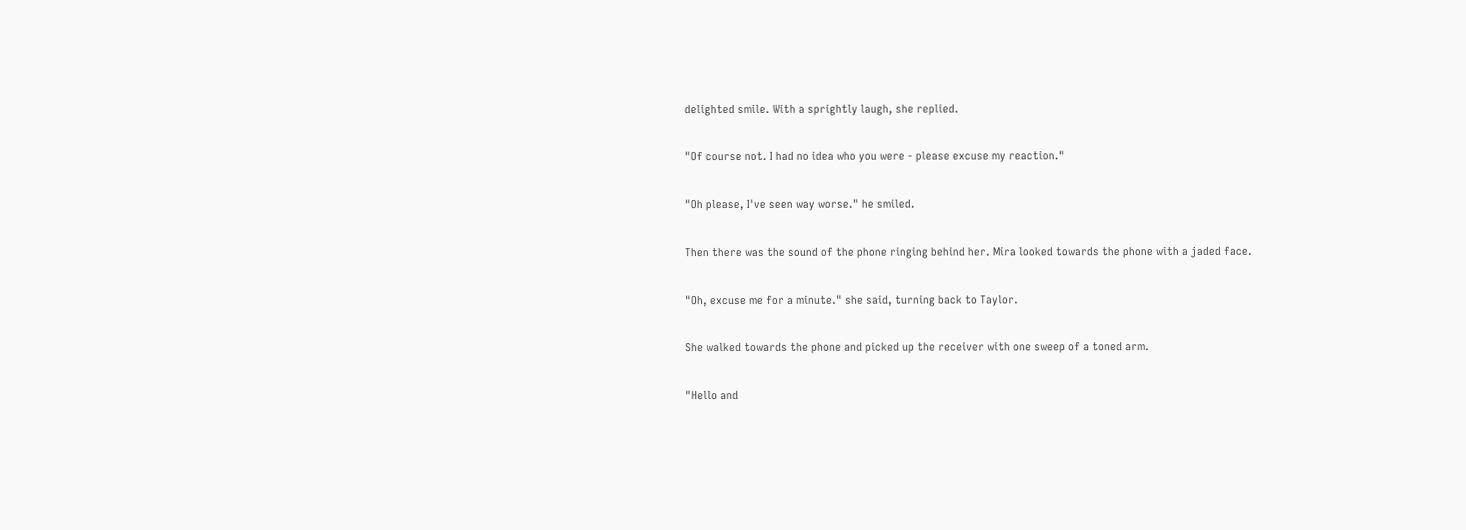delighted smile. With a sprightly laugh, she replied.

"Of course not. I had no idea who you were - please excuse my reaction."

"Oh please, I've seen way worse." he smiled.

Then there was the sound of the phone ringing behind her. Mira looked towards the phone with a jaded face.

"Oh, excuse me for a minute." she said, turning back to Taylor.

She walked towards the phone and picked up the receiver with one sweep of a toned arm.

"Hello and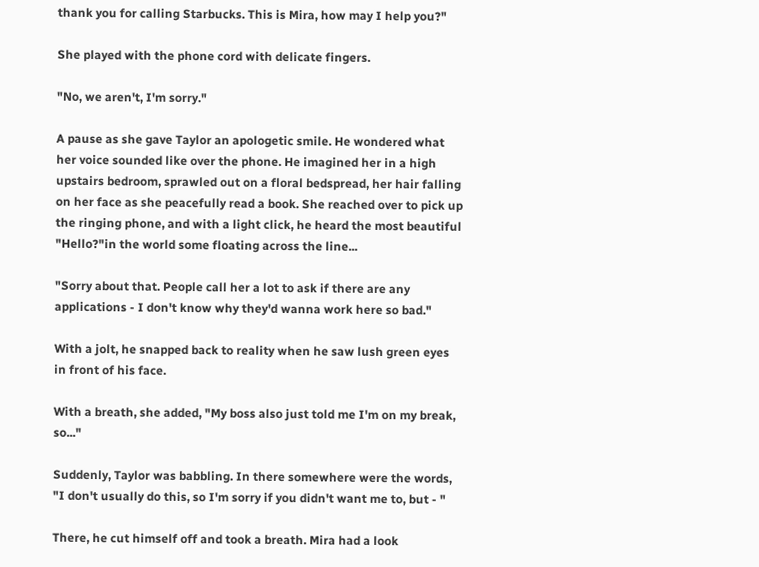thank you for calling Starbucks. This is Mira, how may I help you?"

She played with the phone cord with delicate fingers.

"No, we aren't, I'm sorry."

A pause as she gave Taylor an apologetic smile. He wondered what her voice sounded like over the phone. He imagined her in a high upstairs bedroom, sprawled out on a floral bedspread, her hair falling on her face as she peacefully read a book. She reached over to pick up the ringing phone, and with a light click, he heard the most beautiful "Hello?"in the world some floating across the line...

"Sorry about that. People call her a lot to ask if there are any applications - I don't know why they'd wanna work here so bad."

With a jolt, he snapped back to reality when he saw lush green eyes in front of his face.

With a breath, she added, "My boss also just told me I'm on my break, so..."

Suddenly, Taylor was babbling. In there somewhere were the words, "I don't usually do this, so I'm sorry if you didn't want me to, but - "

There, he cut himself off and took a breath. Mira had a look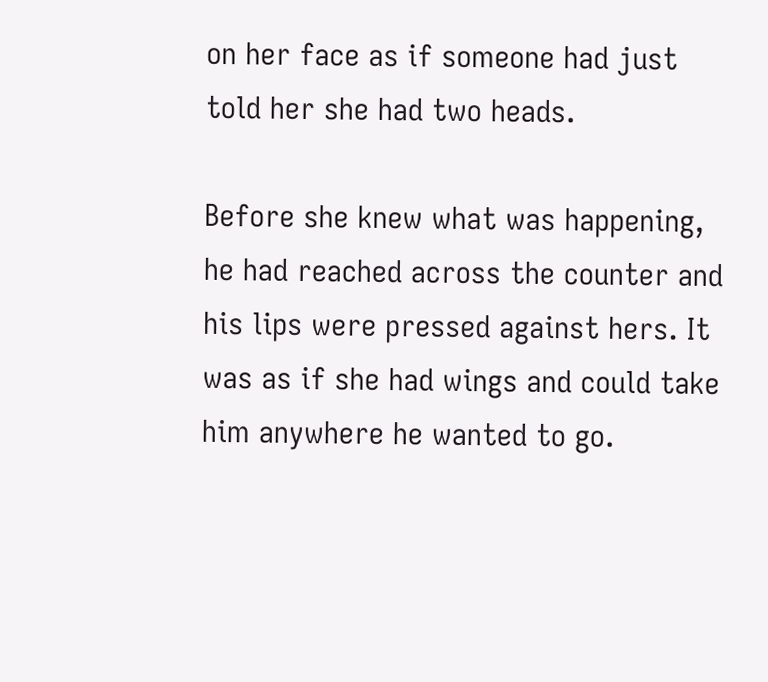on her face as if someone had just told her she had two heads.

Before she knew what was happening, he had reached across the counter and his lips were pressed against hers. It was as if she had wings and could take him anywhere he wanted to go.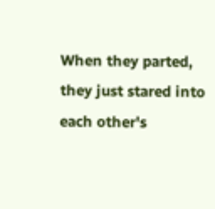When they parted, they just stared into each other's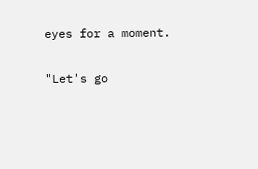eyes for a moment.

"Let's go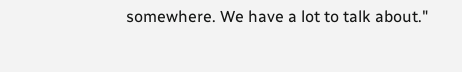somewhere. We have a lot to talk about."